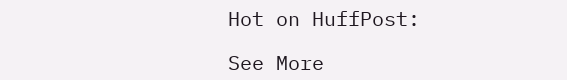Hot on HuffPost:

See More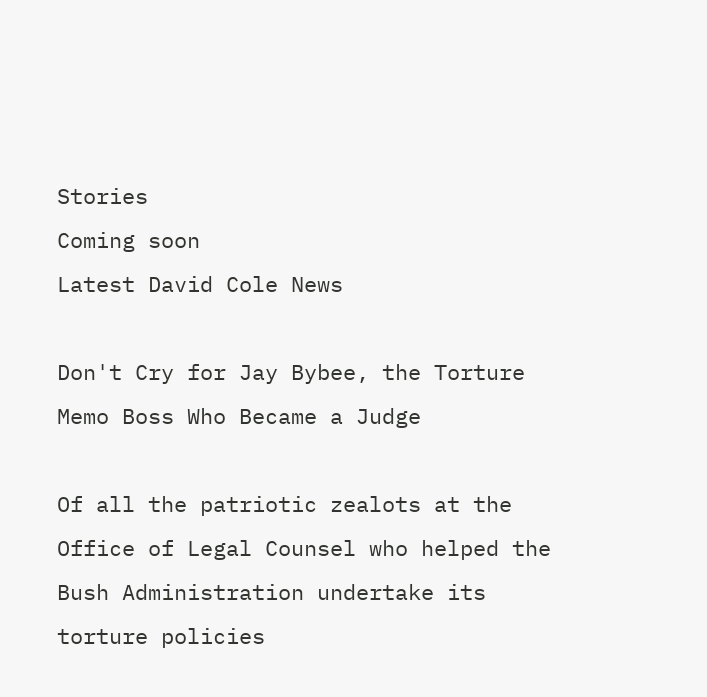Stories
Coming soon
Latest David Cole News

Don't Cry for Jay Bybee, the Torture Memo Boss Who Became a Judge

Of all the patriotic zealots at the Office of Legal Counsel who helped the Bush Administration undertake its torture policies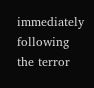immediately following the terror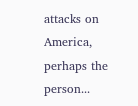attacks on America, perhaps the person...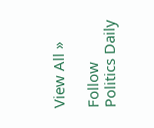View All »

Follow Politics Daily